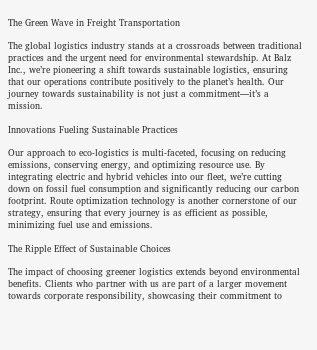The Green Wave in Freight Transportation

The global logistics industry stands at a crossroads between traditional practices and the urgent need for environmental stewardship. At Balz Inc., we’re pioneering a shift towards sustainable logistics, ensuring that our operations contribute positively to the planet’s health. Our journey towards sustainability is not just a commitment—it’s a mission.

Innovations Fueling Sustainable Practices

Our approach to eco-logistics is multi-faceted, focusing on reducing emissions, conserving energy, and optimizing resource use. By integrating electric and hybrid vehicles into our fleet, we’re cutting down on fossil fuel consumption and significantly reducing our carbon footprint. Route optimization technology is another cornerstone of our strategy, ensuring that every journey is as efficient as possible, minimizing fuel use and emissions.

The Ripple Effect of Sustainable Choices

The impact of choosing greener logistics extends beyond environmental benefits. Clients who partner with us are part of a larger movement towards corporate responsibility, showcasing their commitment to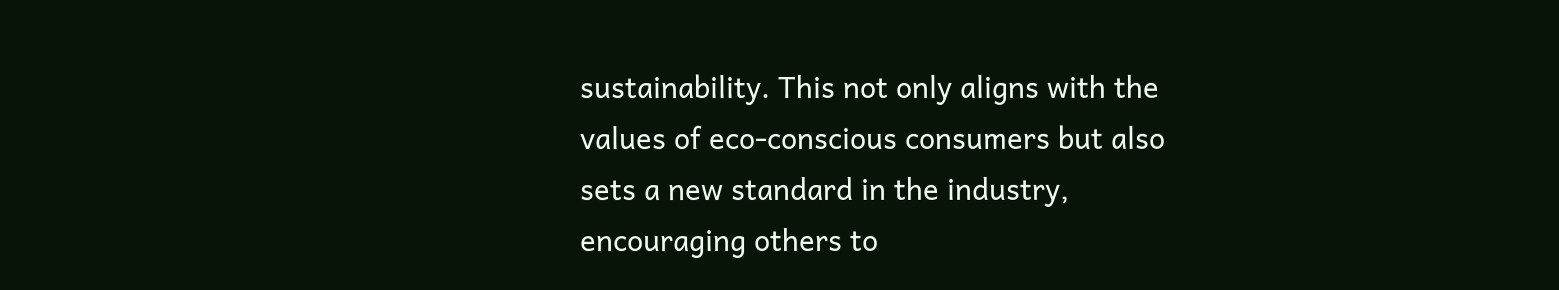sustainability. This not only aligns with the values of eco-conscious consumers but also sets a new standard in the industry, encouraging others to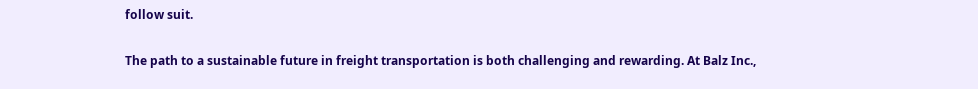follow suit.

The path to a sustainable future in freight transportation is both challenging and rewarding. At Balz Inc.,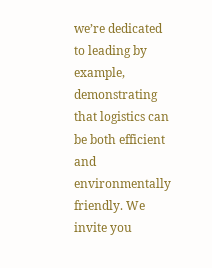we’re dedicated to leading by example, demonstrating that logistics can be both efficient and environmentally friendly. We invite you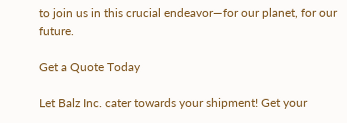to join us in this crucial endeavor—for our planet, for our future.

Get a Quote Today

Let Balz Inc. cater towards your shipment! Get your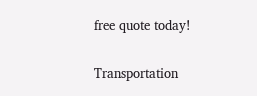free quote today!

Transportation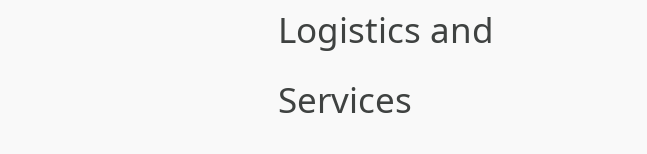Logistics and Services